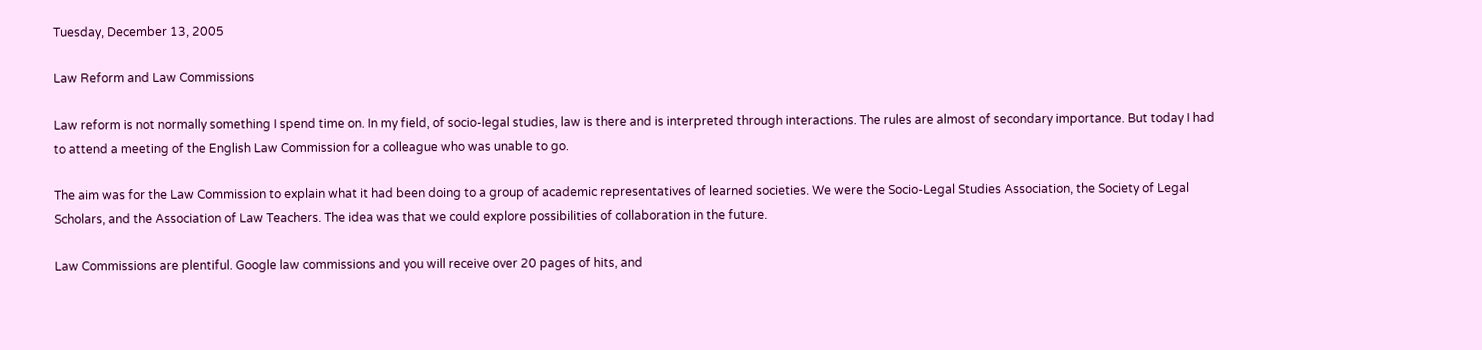Tuesday, December 13, 2005

Law Reform and Law Commissions

Law reform is not normally something I spend time on. In my field, of socio-legal studies, law is there and is interpreted through interactions. The rules are almost of secondary importance. But today I had to attend a meeting of the English Law Commission for a colleague who was unable to go.

The aim was for the Law Commission to explain what it had been doing to a group of academic representatives of learned societies. We were the Socio-Legal Studies Association, the Society of Legal Scholars, and the Association of Law Teachers. The idea was that we could explore possibilities of collaboration in the future.

Law Commissions are plentiful. Google law commissions and you will receive over 20 pages of hits, and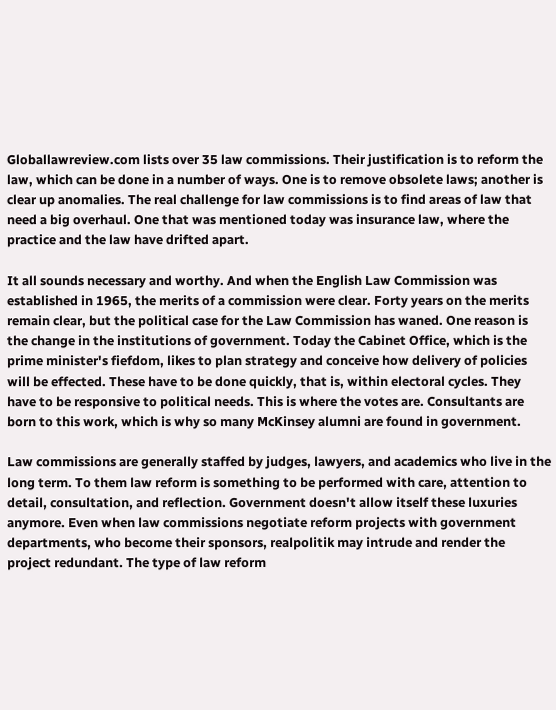Globallawreview.com lists over 35 law commissions. Their justification is to reform the law, which can be done in a number of ways. One is to remove obsolete laws; another is clear up anomalies. The real challenge for law commissions is to find areas of law that need a big overhaul. One that was mentioned today was insurance law, where the practice and the law have drifted apart.

It all sounds necessary and worthy. And when the English Law Commission was established in 1965, the merits of a commission were clear. Forty years on the merits remain clear, but the political case for the Law Commission has waned. One reason is the change in the institutions of government. Today the Cabinet Office, which is the prime minister's fiefdom, likes to plan strategy and conceive how delivery of policies will be effected. These have to be done quickly, that is, within electoral cycles. They have to be responsive to political needs. This is where the votes are. Consultants are born to this work, which is why so many McKinsey alumni are found in government.

Law commissions are generally staffed by judges, lawyers, and academics who live in the long term. To them law reform is something to be performed with care, attention to detail, consultation, and reflection. Government doesn't allow itself these luxuries anymore. Even when law commissions negotiate reform projects with government departments, who become their sponsors, realpolitik may intrude and render the project redundant. The type of law reform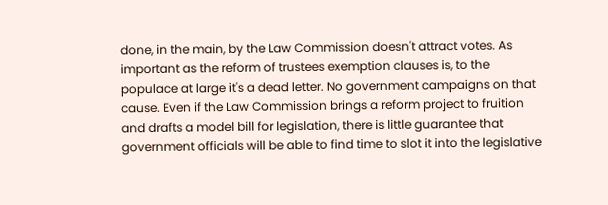done, in the main, by the Law Commission doesn't attract votes. As important as the reform of trustees exemption clauses is, to the populace at large it's a dead letter. No government campaigns on that cause. Even if the Law Commission brings a reform project to fruition and drafts a model bill for legislation, there is little guarantee that government officials will be able to find time to slot it into the legislative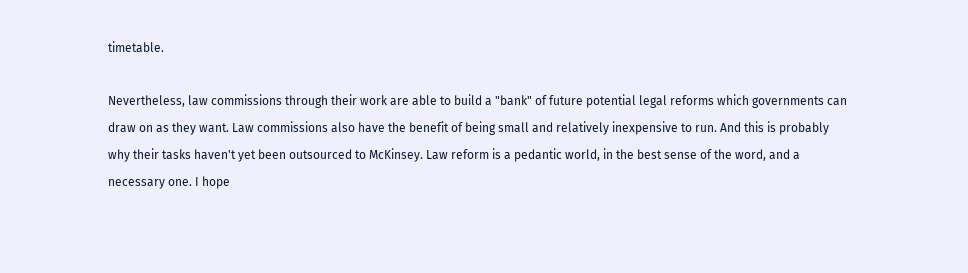timetable.

Nevertheless, law commissions through their work are able to build a "bank" of future potential legal reforms which governments can draw on as they want. Law commissions also have the benefit of being small and relatively inexpensive to run. And this is probably why their tasks haven't yet been outsourced to McKinsey. Law reform is a pedantic world, in the best sense of the word, and a necessary one. I hope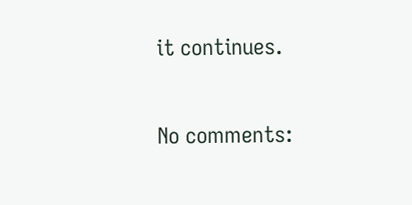it continues.

No comments: